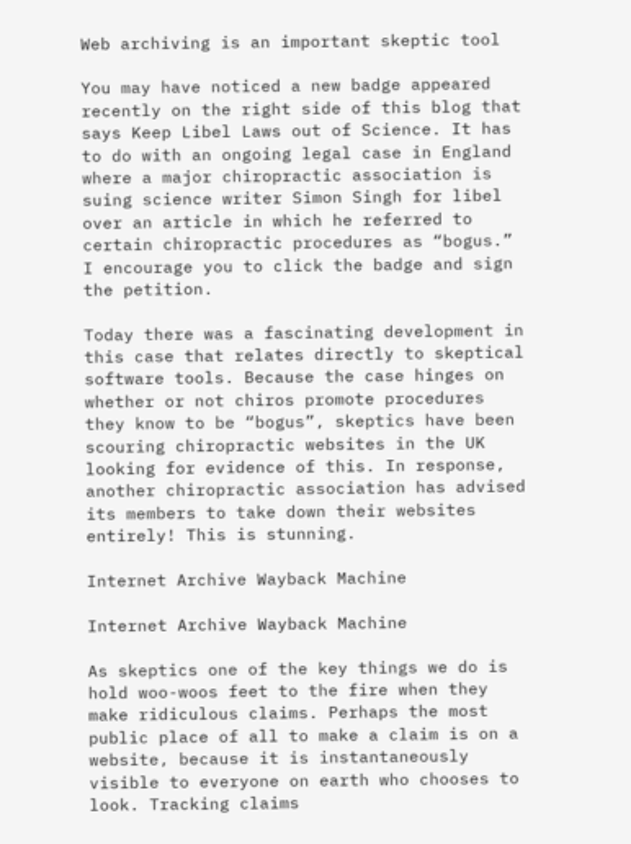Web archiving is an important skeptic tool

You may have noticed a new badge appeared recently on the right side of this blog that says Keep Libel Laws out of Science. It has to do with an ongoing legal case in England where a major chiropractic association is suing science writer Simon Singh for libel over an article in which he referred to certain chiropractic procedures as “bogus.” I encourage you to click the badge and sign the petition.

Today there was a fascinating development in this case that relates directly to skeptical software tools. Because the case hinges on whether or not chiros promote procedures they know to be “bogus”, skeptics have been scouring chiropractic websites in the UK looking for evidence of this. In response, another chiropractic association has advised its members to take down their websites entirely! This is stunning.

Internet Archive Wayback Machine

Internet Archive Wayback Machine

As skeptics one of the key things we do is hold woo-woos feet to the fire when they make ridiculous claims. Perhaps the most public place of all to make a claim is on a website, because it is instantaneously visible to everyone on earth who chooses to look. Tracking claims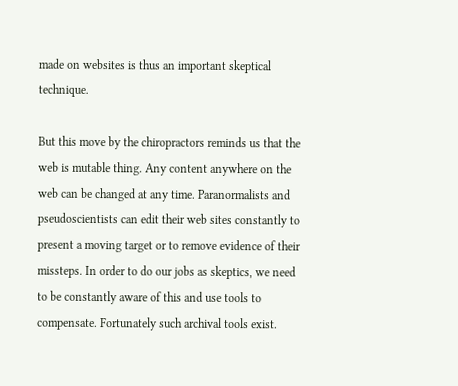made on websites is thus an important skeptical technique.

But this move by the chiropractors reminds us that the web is mutable thing. Any content anywhere on the web can be changed at any time. Paranormalists and pseudoscientists can edit their web sites constantly to present a moving target or to remove evidence of their missteps. In order to do our jobs as skeptics, we need to be constantly aware of this and use tools to compensate. Fortunately such archival tools exist.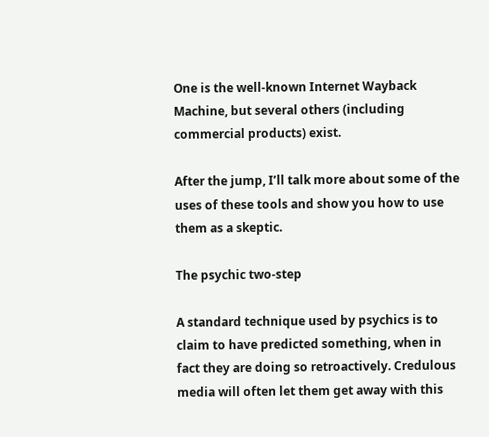One is the well-known Internet Wayback Machine, but several others (including commercial products) exist.

After the jump, I’ll talk more about some of the uses of these tools and show you how to use them as a skeptic.

The psychic two-step

A standard technique used by psychics is to claim to have predicted something, when in fact they are doing so retroactively. Credulous media will often let them get away with this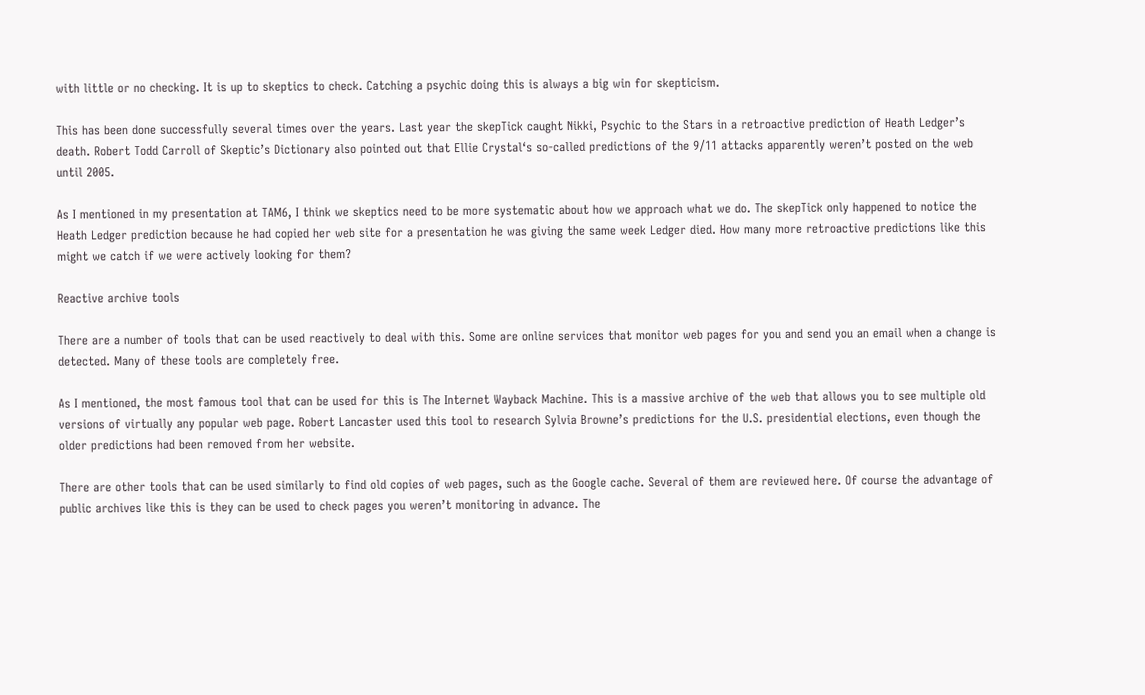with little or no checking. It is up to skeptics to check. Catching a psychic doing this is always a big win for skepticism.

This has been done successfully several times over the years. Last year the skepTick caught Nikki, Psychic to the Stars in a retroactive prediction of Heath Ledger’s death. Robert Todd Carroll of Skeptic’s Dictionary also pointed out that Ellie Crystal‘s so-called predictions of the 9/11 attacks apparently weren’t posted on the web until 2005.

As I mentioned in my presentation at TAM6, I think we skeptics need to be more systematic about how we approach what we do. The skepTick only happened to notice the Heath Ledger prediction because he had copied her web site for a presentation he was giving the same week Ledger died. How many more retroactive predictions like this might we catch if we were actively looking for them?

Reactive archive tools

There are a number of tools that can be used reactively to deal with this. Some are online services that monitor web pages for you and send you an email when a change is detected. Many of these tools are completely free.

As I mentioned, the most famous tool that can be used for this is The Internet Wayback Machine. This is a massive archive of the web that allows you to see multiple old versions of virtually any popular web page. Robert Lancaster used this tool to research Sylvia Browne’s predictions for the U.S. presidential elections, even though the older predictions had been removed from her website.

There are other tools that can be used similarly to find old copies of web pages, such as the Google cache. Several of them are reviewed here. Of course the advantage of public archives like this is they can be used to check pages you weren’t monitoring in advance. The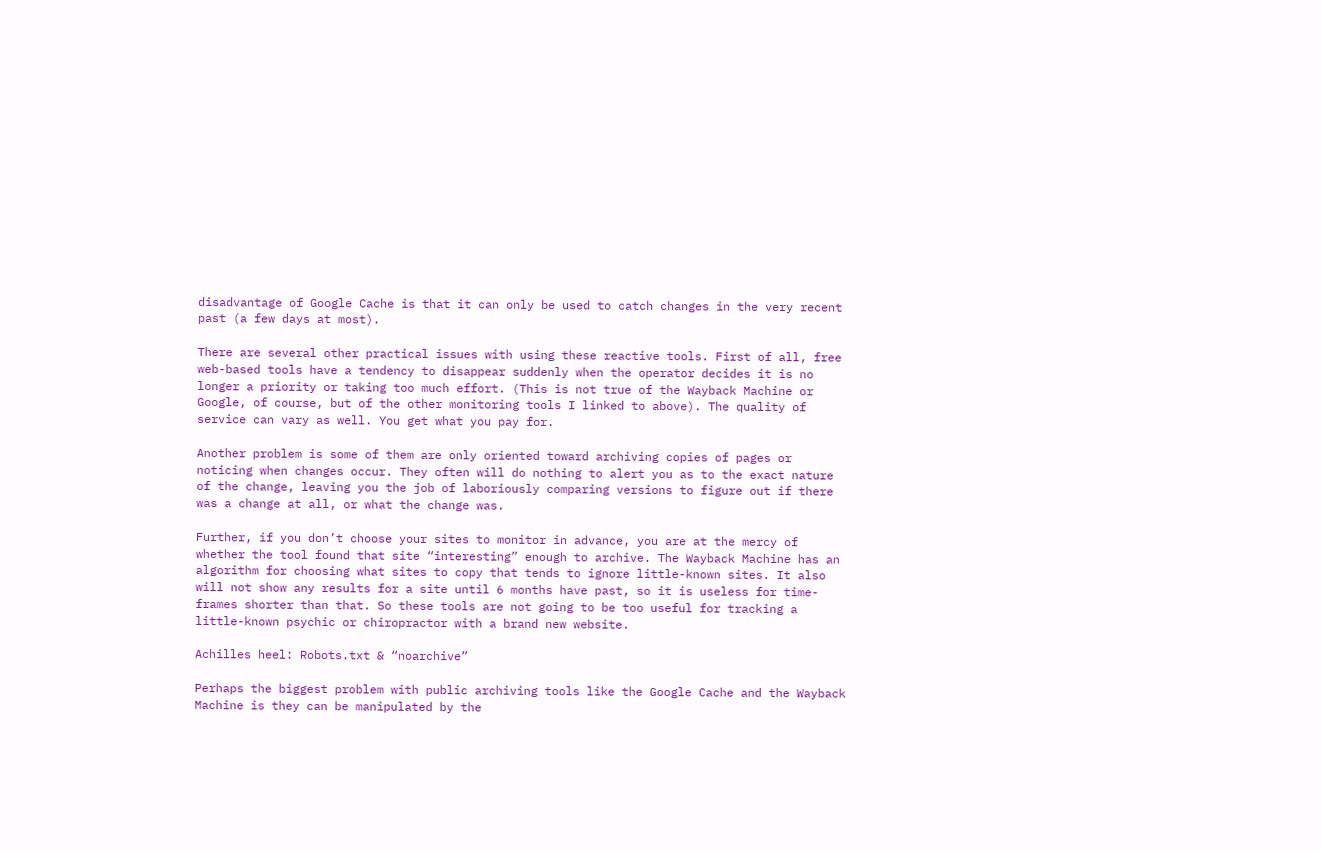disadvantage of Google Cache is that it can only be used to catch changes in the very recent past (a few days at most).

There are several other practical issues with using these reactive tools. First of all, free web-based tools have a tendency to disappear suddenly when the operator decides it is no longer a priority or taking too much effort. (This is not true of the Wayback Machine or Google, of course, but of the other monitoring tools I linked to above). The quality of service can vary as well. You get what you pay for.

Another problem is some of them are only oriented toward archiving copies of pages or noticing when changes occur. They often will do nothing to alert you as to the exact nature of the change, leaving you the job of laboriously comparing versions to figure out if there was a change at all, or what the change was.

Further, if you don’t choose your sites to monitor in advance, you are at the mercy of whether the tool found that site “interesting” enough to archive. The Wayback Machine has an algorithm for choosing what sites to copy that tends to ignore little-known sites. It also will not show any results for a site until 6 months have past, so it is useless for time-frames shorter than that. So these tools are not going to be too useful for tracking a little-known psychic or chiropractor with a brand new website.

Achilles heel: Robots.txt & “noarchive”

Perhaps the biggest problem with public archiving tools like the Google Cache and the Wayback Machine is they can be manipulated by the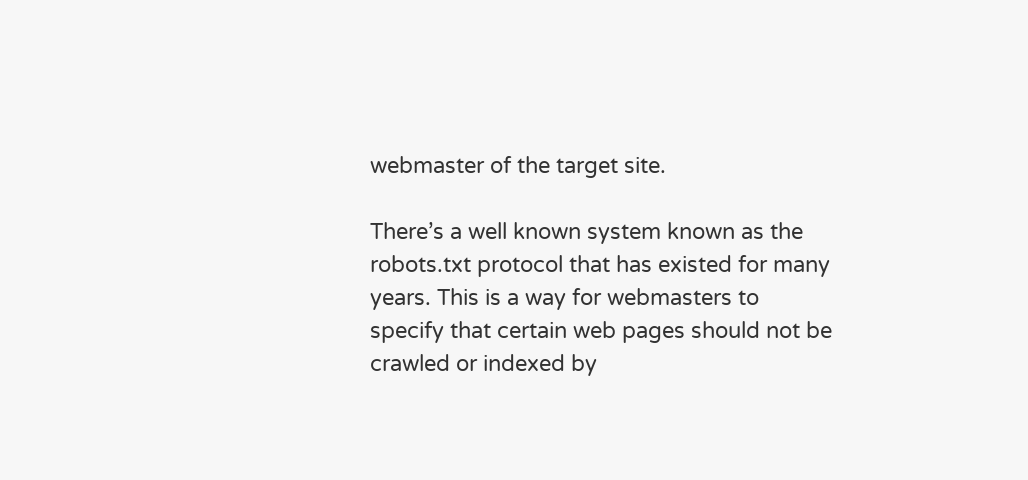webmaster of the target site.

There’s a well known system known as the robots.txt protocol that has existed for many years. This is a way for webmasters to specify that certain web pages should not be crawled or indexed by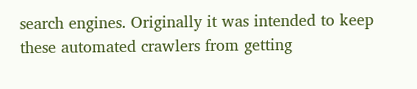search engines. Originally it was intended to keep these automated crawlers from getting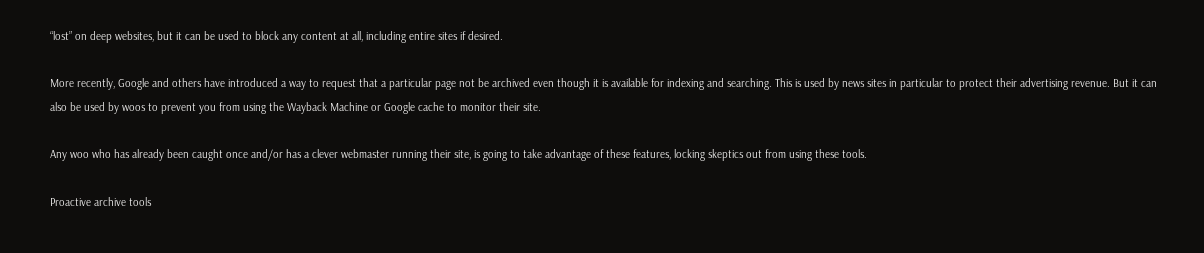“lost” on deep websites, but it can be used to block any content at all, including entire sites if desired.

More recently, Google and others have introduced a way to request that a particular page not be archived even though it is available for indexing and searching. This is used by news sites in particular to protect their advertising revenue. But it can also be used by woos to prevent you from using the Wayback Machine or Google cache to monitor their site.

Any woo who has already been caught once and/or has a clever webmaster running their site, is going to take advantage of these features, locking skeptics out from using these tools.

Proactive archive tools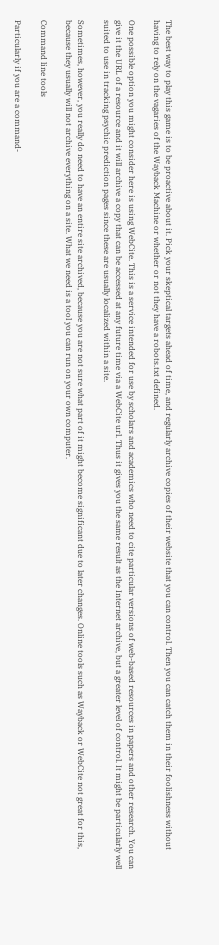The best way to play this game is to be proactive about it. Pick your skeptical targets ahead of time, and regularly archive copies of their website that you can control. Then you can catch them in their foolishness without having to rely on the vagaries of the Wayback Machine or whether or not they have a robots.txt defined.

One possible option you might consider here is using WebCite. This is a service intended for use by scholars and academics who need to cite particular versions of web-based resources in papers and other research. You can give it the URL of a resource and it will archive a copy that can be accessed at any future time via a WebCite url. Thus it gives you the same result as the Internet archive, but a greater level of control. It might be particularly well suited to use in tracking psychic prediction pages since these are usually localized within a site.

Sometimes, however, you really do need to have an entire site archived, because you are not sure what part of it might become significant due to later changes. Online tools such as Wayback or WebCite not great for this, because they usually will not archive everything on a site. What we need is a tool you can run on your own computer.

Command line tools

Particularly if you are a command-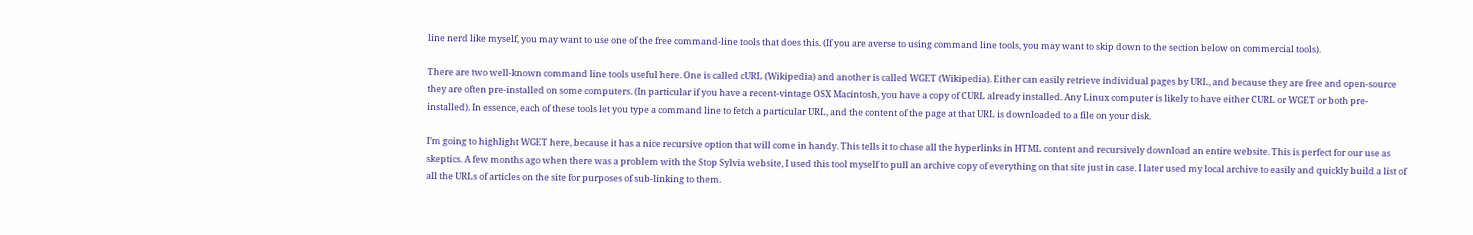line nerd like myself, you may want to use one of the free command-line tools that does this. (If you are averse to using command line tools, you may want to skip down to the section below on commercial tools).

There are two well-known command line tools useful here. One is called cURL (Wikipedia) and another is called WGET (Wikipedia). Either can easily retrieve individual pages by URL, and because they are free and open-source they are often pre-installed on some computers. (In particular if you have a recent-vintage OSX Macintosh, you have a copy of CURL already installed. Any Linux computer is likely to have either CURL or WGET or both pre-installed). In essence, each of these tools let you type a command line to fetch a particular URL, and the content of the page at that URL is downloaded to a file on your disk.

I’m going to highlight WGET here, because it has a nice recursive option that will come in handy. This tells it to chase all the hyperlinks in HTML content and recursively download an entire website. This is perfect for our use as skeptics. A few months ago when there was a problem with the Stop Sylvia website, I used this tool myself to pull an archive copy of everything on that site just in case. I later used my local archive to easily and quickly build a list of all the URLs of articles on the site for purposes of sub-linking to them.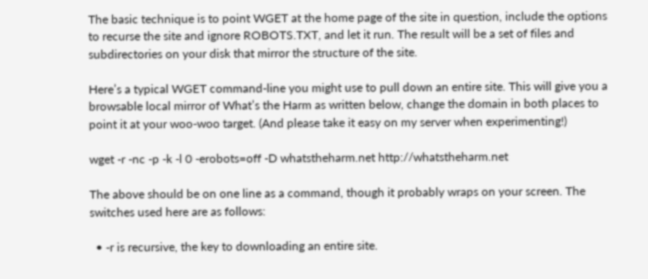The basic technique is to point WGET at the home page of the site in question, include the options to recurse the site and ignore ROBOTS.TXT, and let it run. The result will be a set of files and subdirectories on your disk that mirror the structure of the site.

Here’s a typical WGET command-line you might use to pull down an entire site. This will give you a browsable local mirror of What’s the Harm as written below, change the domain in both places to point it at your woo-woo target. (And please take it easy on my server when experimenting!)

wget -r -nc -p -k -l 0 -erobots=off -D whatstheharm.net http://whatstheharm.net

The above should be on one line as a command, though it probably wraps on your screen. The switches used here are as follows:

  • -r is recursive, the key to downloading an entire site.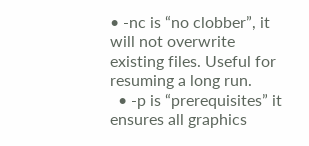• -nc is “no clobber”, it will not overwrite existing files. Useful for resuming a long run.
  • -p is “prerequisites” it ensures all graphics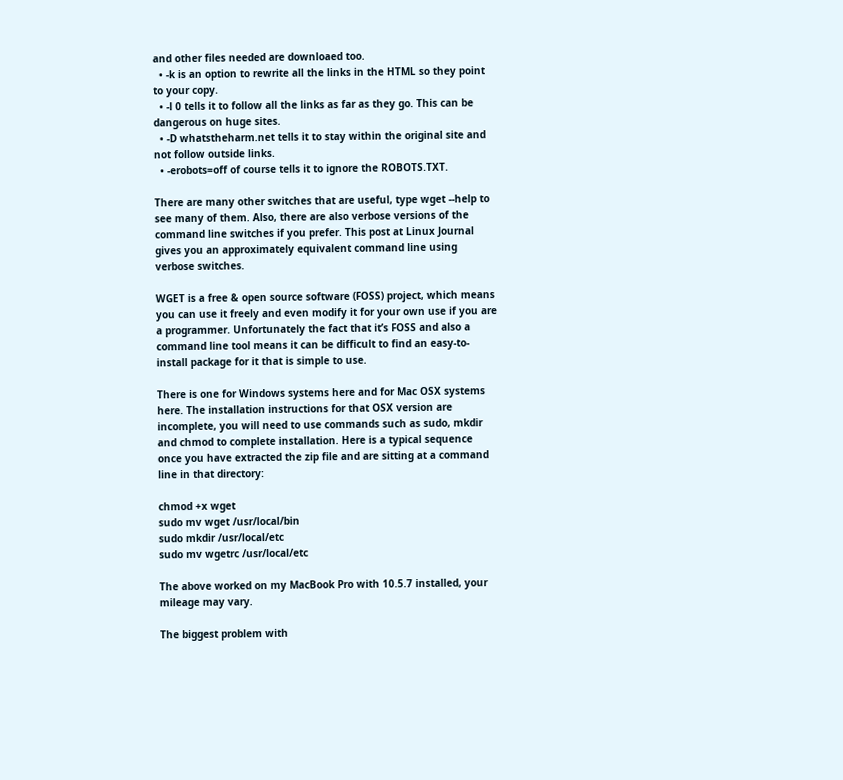and other files needed are downloaed too.
  • -k is an option to rewrite all the links in the HTML so they point to your copy.
  • -l 0 tells it to follow all the links as far as they go. This can be dangerous on huge sites.
  • -D whatstheharm.net tells it to stay within the original site and not follow outside links.
  • -erobots=off of course tells it to ignore the ROBOTS.TXT.

There are many other switches that are useful, type wget --help to see many of them. Also, there are also verbose versions of the command line switches if you prefer. This post at Linux Journal gives you an approximately equivalent command line using verbose switches.

WGET is a free & open source software (FOSS) project, which means you can use it freely and even modify it for your own use if you are a programmer. Unfortunately the fact that it’s FOSS and also a command line tool means it can be difficult to find an easy-to-install package for it that is simple to use.

There is one for Windows systems here and for Mac OSX systems here. The installation instructions for that OSX version are incomplete, you will need to use commands such as sudo, mkdir and chmod to complete installation. Here is a typical sequence once you have extracted the zip file and are sitting at a command line in that directory:

chmod +x wget
sudo mv wget /usr/local/bin
sudo mkdir /usr/local/etc
sudo mv wgetrc /usr/local/etc

The above worked on my MacBook Pro with 10.5.7 installed, your mileage may vary.

The biggest problem with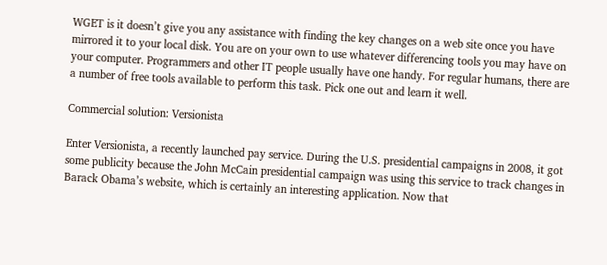WGET is it doesn’t give you any assistance with finding the key changes on a web site once you have mirrored it to your local disk. You are on your own to use whatever differencing tools you may have on your computer. Programmers and other IT people usually have one handy. For regular humans, there are a number of free tools available to perform this task. Pick one out and learn it well.

Commercial solution: Versionista

Enter Versionista, a recently launched pay service. During the U.S. presidential campaigns in 2008, it got some publicity because the John McCain presidential campaign was using this service to track changes in Barack Obama’s website, which is certainly an interesting application. Now that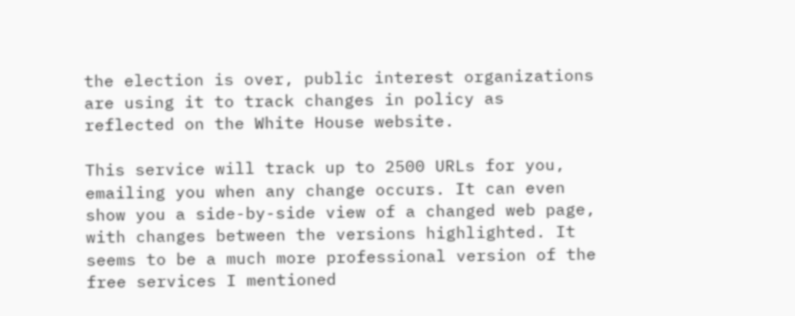the election is over, public interest organizations are using it to track changes in policy as reflected on the White House website.

This service will track up to 2500 URLs for you, emailing you when any change occurs. It can even show you a side-by-side view of a changed web page, with changes between the versions highlighted. It seems to be a much more professional version of the free services I mentioned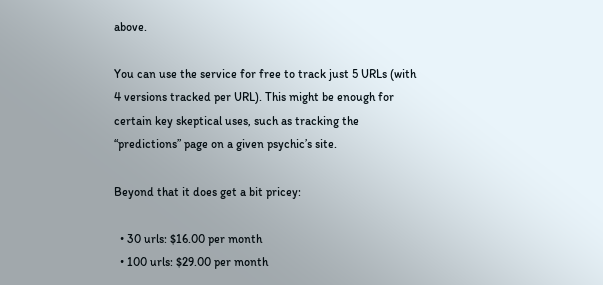above.

You can use the service for free to track just 5 URLs (with 4 versions tracked per URL). This might be enough for certain key skeptical uses, such as tracking the “predictions” page on a given psychic’s site.

Beyond that it does get a bit pricey:

  • 30 urls: $16.00 per month
  • 100 urls: $29.00 per month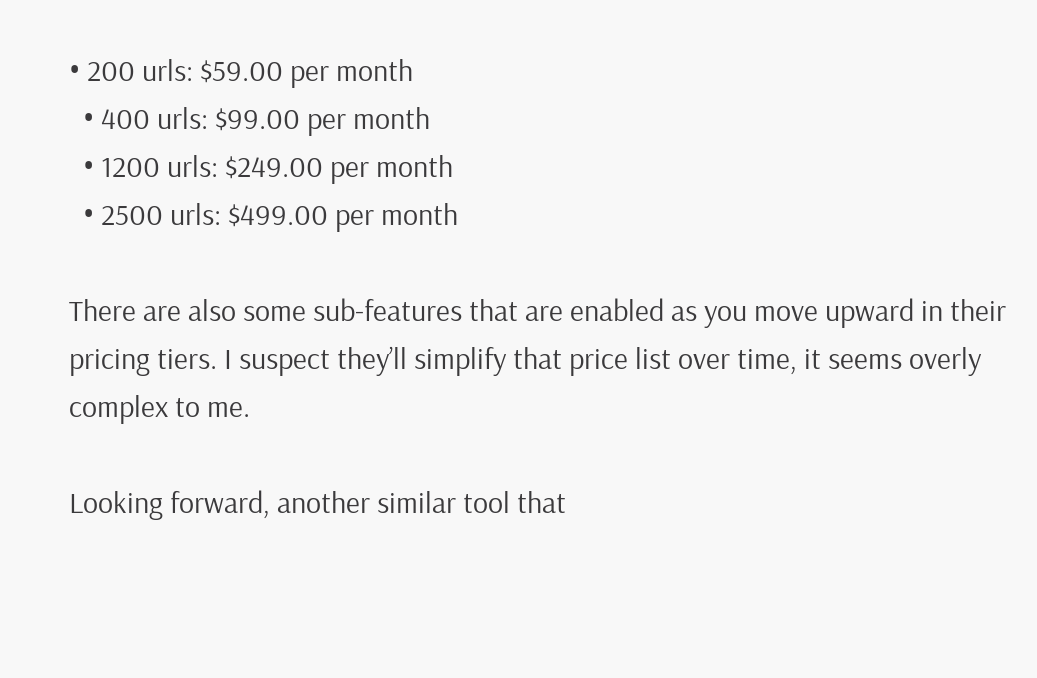• 200 urls: $59.00 per month
  • 400 urls: $99.00 per month
  • 1200 urls: $249.00 per month
  • 2500 urls: $499.00 per month

There are also some sub-features that are enabled as you move upward in their pricing tiers. I suspect they’ll simplify that price list over time, it seems overly complex to me.

Looking forward, another similar tool that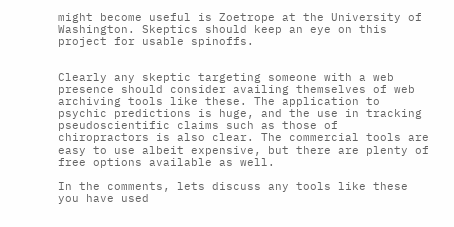might become useful is Zoetrope at the University of Washington. Skeptics should keep an eye on this project for usable spinoffs.


Clearly any skeptic targeting someone with a web presence should consider availing themselves of web archiving tools like these. The application to psychic predictions is huge, and the use in tracking pseudoscientific claims such as those of chiropractors is also clear. The commercial tools are easy to use albeit expensive, but there are plenty of free options available as well.

In the comments, lets discuss any tools like these you have used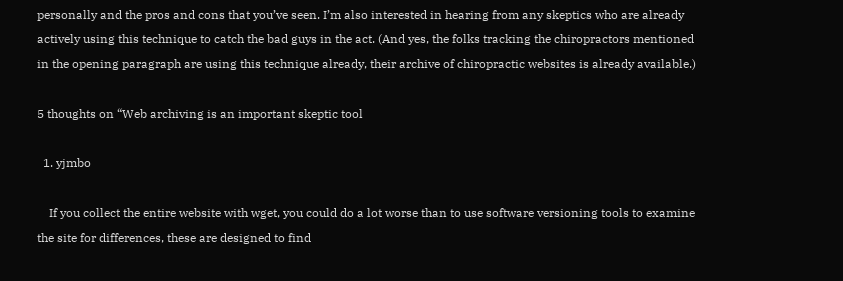personally and the pros and cons that you’ve seen. I’m also interested in hearing from any skeptics who are already actively using this technique to catch the bad guys in the act. (And yes, the folks tracking the chiropractors mentioned in the opening paragraph are using this technique already, their archive of chiropractic websites is already available.)

5 thoughts on “Web archiving is an important skeptic tool

  1. yjmbo

    If you collect the entire website with wget, you could do a lot worse than to use software versioning tools to examine the site for differences, these are designed to find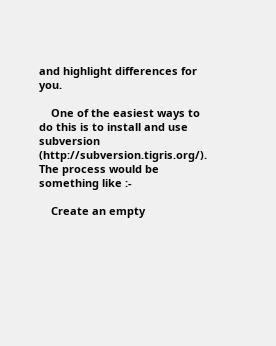and highlight differences for you.

    One of the easiest ways to do this is to install and use subversion (http://subversion.tigris.org/). The process would be something like :-

    Create an empty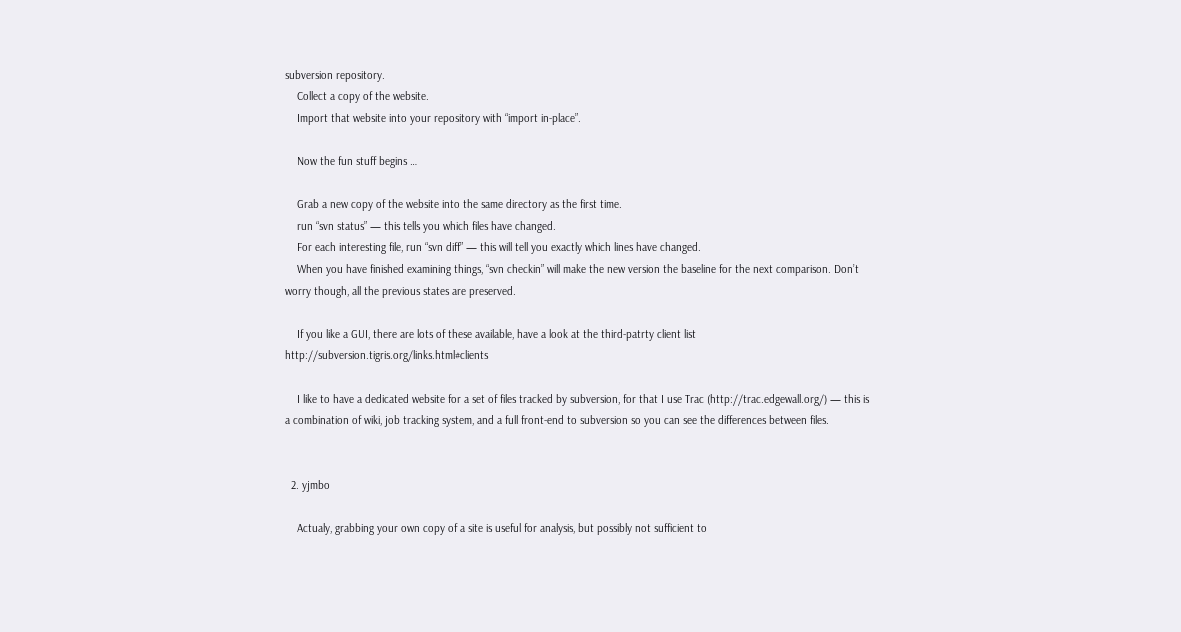subversion repository.
    Collect a copy of the website.
    Import that website into your repository with “import in-place”.

    Now the fun stuff begins …

    Grab a new copy of the website into the same directory as the first time.
    run “svn status” — this tells you which files have changed.
    For each interesting file, run “svn diff” — this will tell you exactly which lines have changed.
    When you have finished examining things, “svn checkin” will make the new version the baseline for the next comparison. Don’t worry though, all the previous states are preserved.

    If you like a GUI, there are lots of these available, have a look at the third-patrty client list http://subversion.tigris.org/links.html#clients

    I like to have a dedicated website for a set of files tracked by subversion, for that I use Trac (http://trac.edgewall.org/) — this is a combination of wiki, job tracking system, and a full front-end to subversion so you can see the differences between files.


  2. yjmbo

    Actualy, grabbing your own copy of a site is useful for analysis, but possibly not sufficient to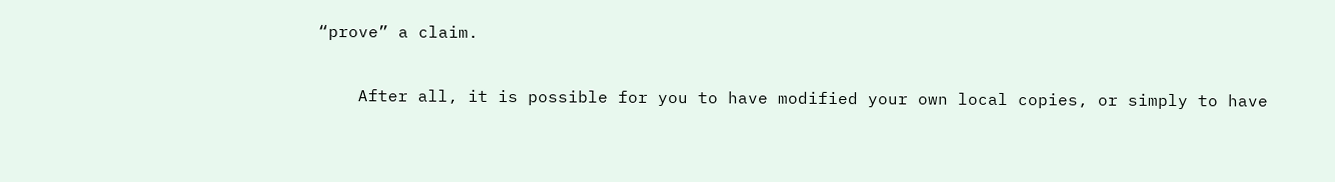“prove” a claim.

    After all, it is possible for you to have modified your own local copies, or simply to have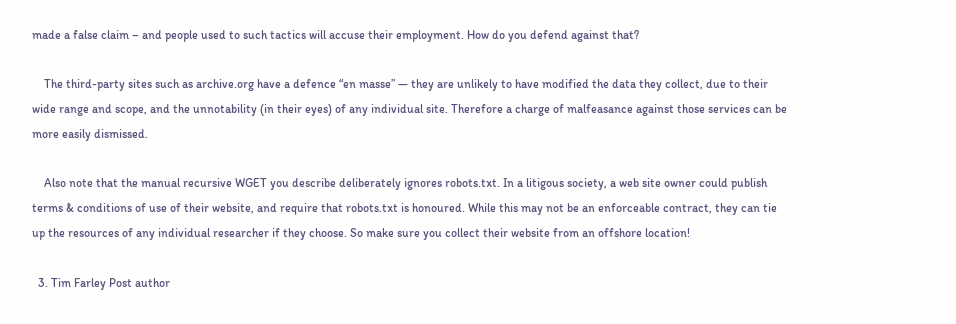made a false claim – and people used to such tactics will accuse their employment. How do you defend against that?

    The third-party sites such as archive.org have a defence “en masse” — they are unlikely to have modified the data they collect, due to their wide range and scope, and the unnotability (in their eyes) of any individual site. Therefore a charge of malfeasance against those services can be more easily dismissed.

    Also note that the manual recursive WGET you describe deliberately ignores robots.txt. In a litigous society, a web site owner could publish terms & conditions of use of their website, and require that robots.txt is honoured. While this may not be an enforceable contract, they can tie up the resources of any individual researcher if they choose. So make sure you collect their website from an offshore location!

  3. Tim Farley Post author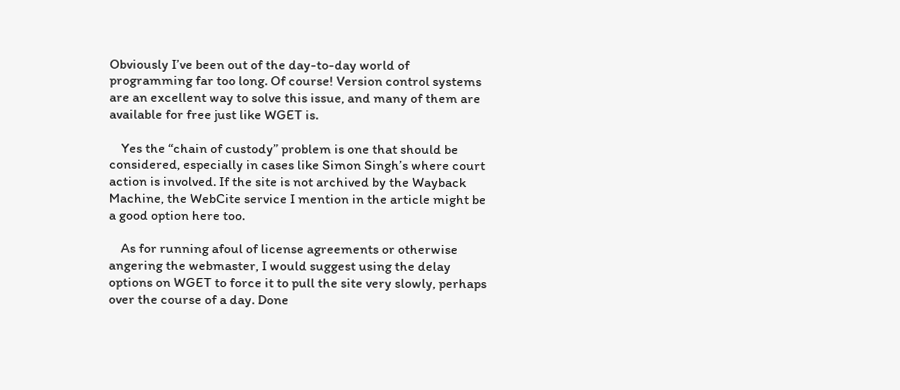Obviously I’ve been out of the day-to-day world of programming far too long. Of course! Version control systems are an excellent way to solve this issue, and many of them are available for free just like WGET is.

    Yes the “chain of custody” problem is one that should be considered, especially in cases like Simon Singh’s where court action is involved. If the site is not archived by the Wayback Machine, the WebCite service I mention in the article might be a good option here too.

    As for running afoul of license agreements or otherwise angering the webmaster, I would suggest using the delay options on WGET to force it to pull the site very slowly, perhaps over the course of a day. Done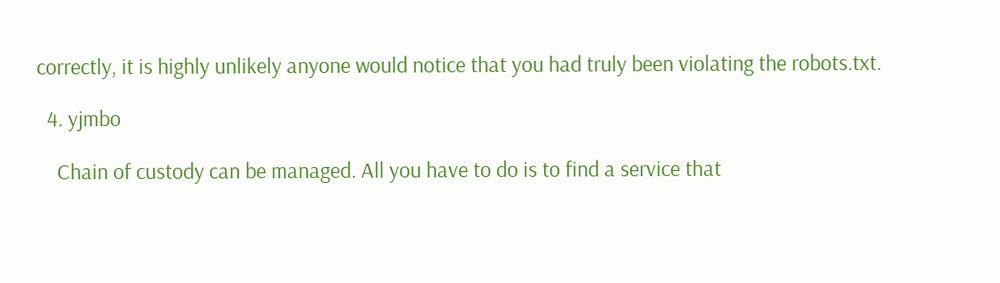correctly, it is highly unlikely anyone would notice that you had truly been violating the robots.txt.

  4. yjmbo

    Chain of custody can be managed. All you have to do is to find a service that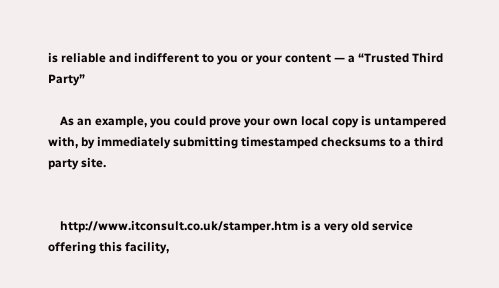is reliable and indifferent to you or your content — a “Trusted Third Party”

    As an example, you could prove your own local copy is untampered with, by immediately submitting timestamped checksums to a third party site.


    http://www.itconsult.co.uk/stamper.htm is a very old service offering this facility,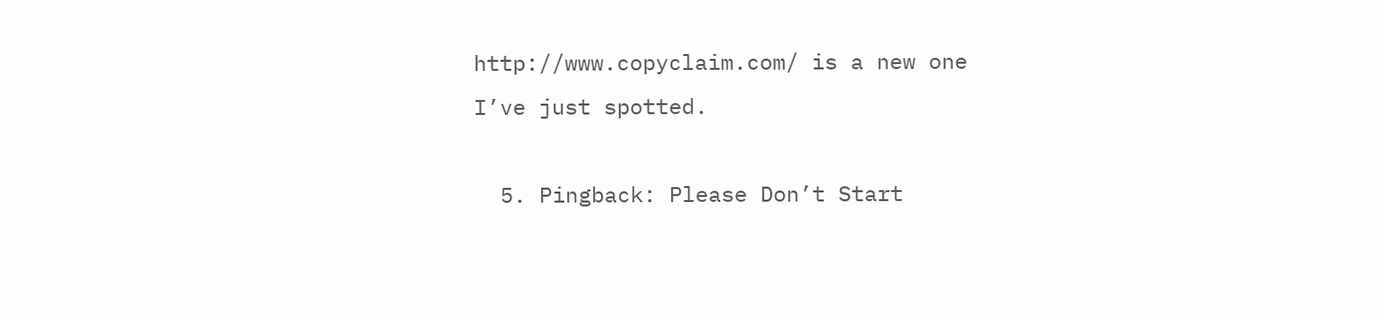http://www.copyclaim.com/ is a new one I’ve just spotted.

  5. Pingback: Please Don’t Start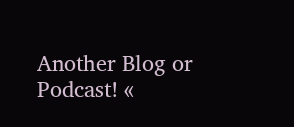Another Blog or Podcast! «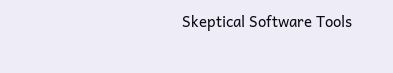Skeptical Software Tools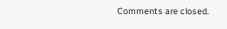Comments are closed.